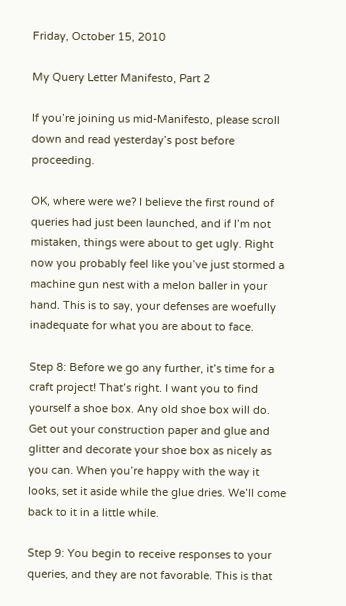Friday, October 15, 2010

My Query Letter Manifesto, Part 2

If you’re joining us mid-Manifesto, please scroll down and read yesterday’s post before proceeding.

OK, where were we? I believe the first round of queries had just been launched, and if I’m not mistaken, things were about to get ugly. Right now you probably feel like you’ve just stormed a machine gun nest with a melon baller in your hand. This is to say, your defenses are woefully inadequate for what you are about to face.

Step 8: Before we go any further, it’s time for a craft project! That’s right. I want you to find yourself a shoe box. Any old shoe box will do. Get out your construction paper and glue and glitter and decorate your shoe box as nicely as you can. When you’re happy with the way it looks, set it aside while the glue dries. We’ll come back to it in a little while.

Step 9: You begin to receive responses to your queries, and they are not favorable. This is that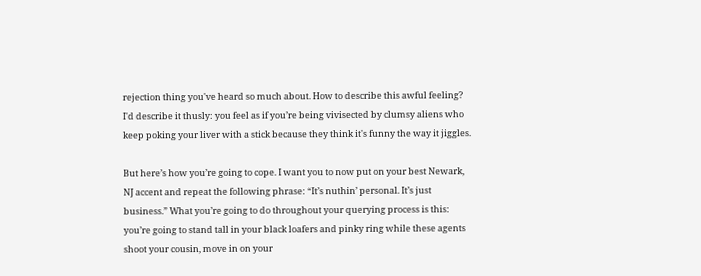rejection thing you've heard so much about. How to describe this awful feeling? I'd describe it thusly: you feel as if you’re being vivisected by clumsy aliens who keep poking your liver with a stick because they think it's funny the way it jiggles.

But here’s how you’re going to cope. I want you to now put on your best Newark, NJ accent and repeat the following phrase: “It’s nuthin’ personal. It’s just business.” What you’re going to do throughout your querying process is this: you’re going to stand tall in your black loafers and pinky ring while these agents shoot your cousin, move in on your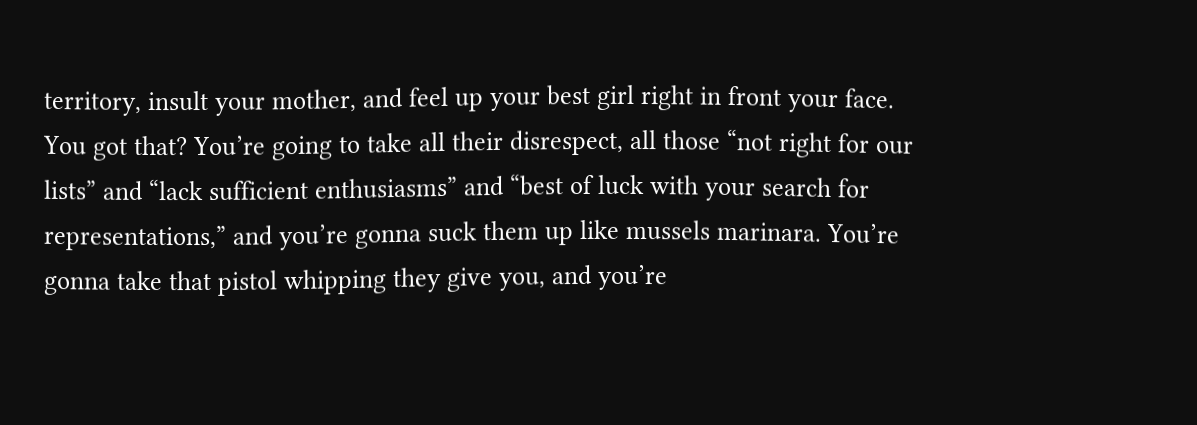territory, insult your mother, and feel up your best girl right in front your face. You got that? You’re going to take all their disrespect, all those “not right for our lists” and “lack sufficient enthusiasms” and “best of luck with your search for representations,” and you’re gonna suck them up like mussels marinara. You’re gonna take that pistol whipping they give you, and you’re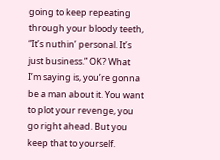going to keep repeating through your bloody teeth, “It’s nuthin’ personal. It’s just business.” OK? What I’m saying is, you’re gonna be a man about it. You want to plot your revenge, you go right ahead. But you keep that to yourself.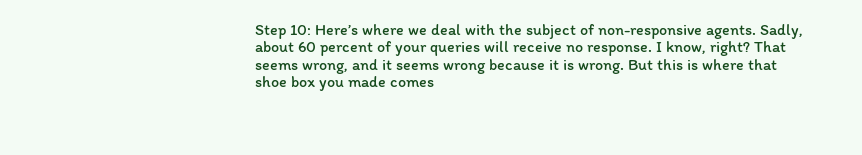Step 10: Here’s where we deal with the subject of non-responsive agents. Sadly, about 60 percent of your queries will receive no response. I know, right? That seems wrong, and it seems wrong because it is wrong. But this is where that shoe box you made comes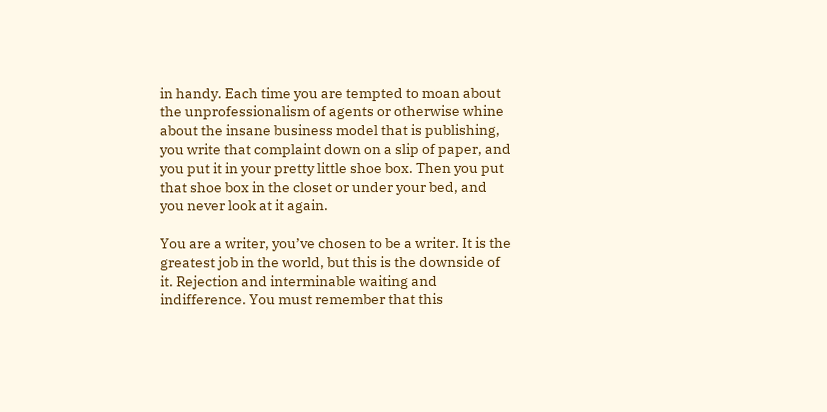in handy. Each time you are tempted to moan about the unprofessionalism of agents or otherwise whine about the insane business model that is publishing, you write that complaint down on a slip of paper, and you put it in your pretty little shoe box. Then you put that shoe box in the closet or under your bed, and you never look at it again.

You are a writer, you’ve chosen to be a writer. It is the greatest job in the world, but this is the downside of it. Rejection and interminable waiting and indifference. You must remember that this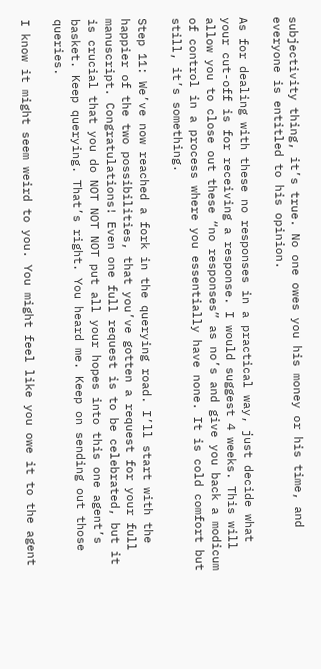subjectivity thing, it’s true. No one owes you his money or his time, and everyone is entitled to his opinion.

As for dealing with these no responses in a practical way, just decide what your cut-off is for receiving a response. I would suggest 4 weeks. This will allow you to close out these “no responses” as no’s and give you back a modicum of control in a process where you essentially have none. It is cold comfort but still, it’s something.

Step 11: We’ve now reached a fork in the querying road. I’ll start with the happier of the two possibilities, that you’ve gotten a request for your full manuscript. Congratulations! Even one full request is to be celebrated, but it is crucial that you do NOT NOT NOT put all your hopes into this one agent’s basket. Keep querying. That’s right. You heard me. Keep on sending out those queries.

I know it might seem weird to you. You might feel like you owe it to the agent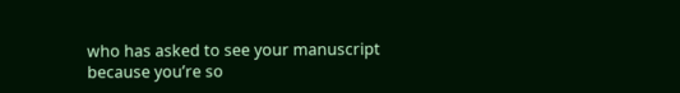who has asked to see your manuscript because you’re so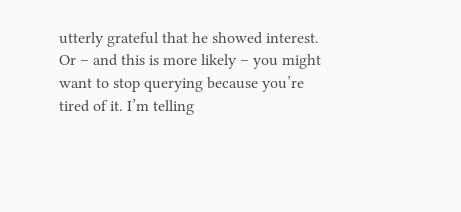utterly grateful that he showed interest. Or – and this is more likely – you might want to stop querying because you’re tired of it. I’m telling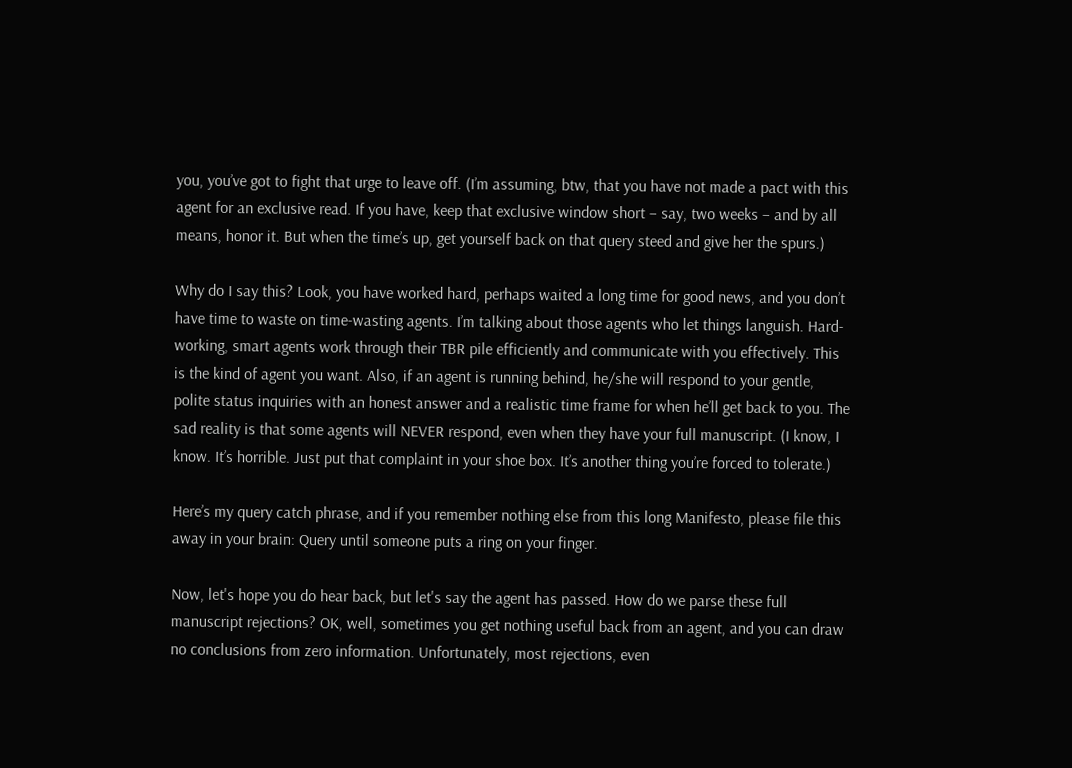you, you’ve got to fight that urge to leave off. (I’m assuming, btw, that you have not made a pact with this agent for an exclusive read. If you have, keep that exclusive window short – say, two weeks – and by all means, honor it. But when the time’s up, get yourself back on that query steed and give her the spurs.)

Why do I say this? Look, you have worked hard, perhaps waited a long time for good news, and you don’t have time to waste on time-wasting agents. I’m talking about those agents who let things languish. Hard-working, smart agents work through their TBR pile efficiently and communicate with you effectively. This is the kind of agent you want. Also, if an agent is running behind, he/she will respond to your gentle, polite status inquiries with an honest answer and a realistic time frame for when he’ll get back to you. The sad reality is that some agents will NEVER respond, even when they have your full manuscript. (I know, I know. It’s horrible. Just put that complaint in your shoe box. It’s another thing you’re forced to tolerate.)

Here’s my query catch phrase, and if you remember nothing else from this long Manifesto, please file this away in your brain: Query until someone puts a ring on your finger.

Now, let's hope you do hear back, but let's say the agent has passed. How do we parse these full manuscript rejections? OK, well, sometimes you get nothing useful back from an agent, and you can draw no conclusions from zero information. Unfortunately, most rejections, even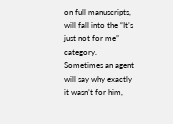on full manuscripts, will fall into the “It’s just not for me” category. Sometimes an agent will say why exactly it wasn’t for him,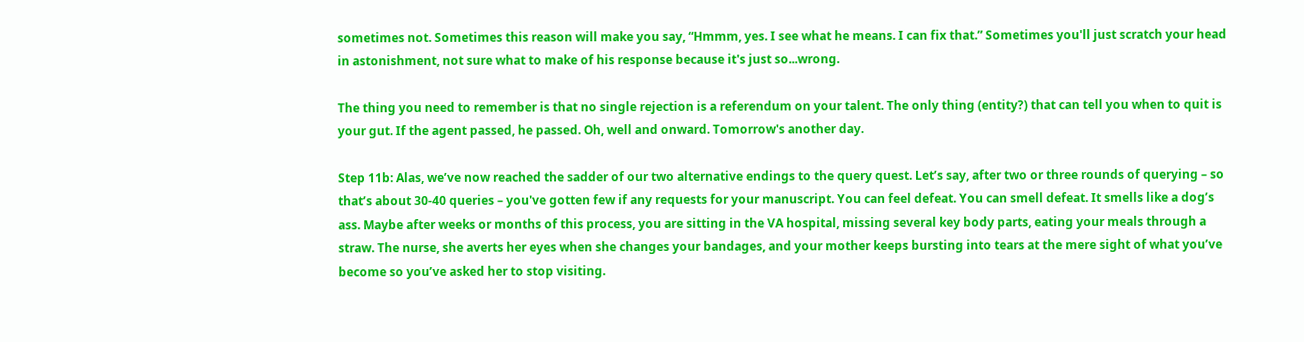sometimes not. Sometimes this reason will make you say, “Hmmm, yes. I see what he means. I can fix that.” Sometimes you'll just scratch your head in astonishment, not sure what to make of his response because it's just so...wrong.

The thing you need to remember is that no single rejection is a referendum on your talent. The only thing (entity?) that can tell you when to quit is your gut. If the agent passed, he passed. Oh, well and onward. Tomorrow's another day.

Step 11b: Alas, we’ve now reached the sadder of our two alternative endings to the query quest. Let’s say, after two or three rounds of querying – so that’s about 30-40 queries – you've gotten few if any requests for your manuscript. You can feel defeat. You can smell defeat. It smells like a dog’s ass. Maybe after weeks or months of this process, you are sitting in the VA hospital, missing several key body parts, eating your meals through a straw. The nurse, she averts her eyes when she changes your bandages, and your mother keeps bursting into tears at the mere sight of what you’ve become so you’ve asked her to stop visiting.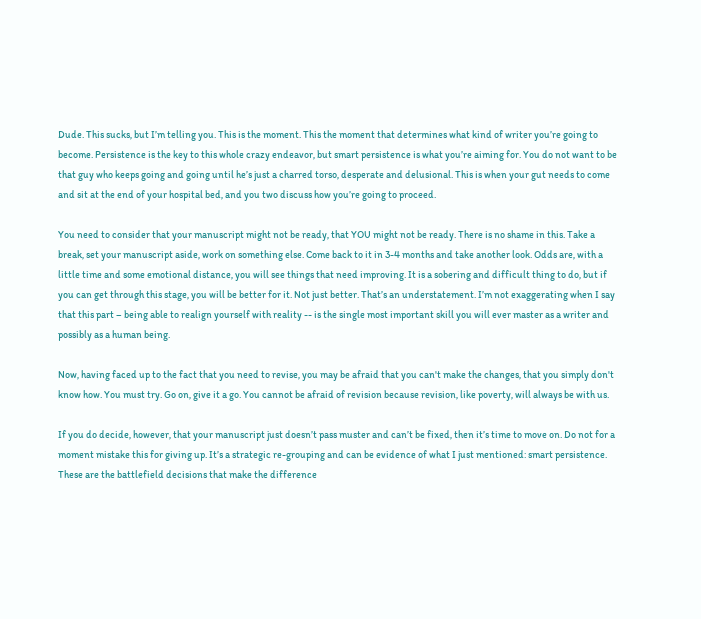Dude. This sucks, but I’m telling you. This is the moment. This the moment that determines what kind of writer you’re going to become. Persistence is the key to this whole crazy endeavor, but smart persistence is what you’re aiming for. You do not want to be that guy who keeps going and going until he’s just a charred torso, desperate and delusional. This is when your gut needs to come and sit at the end of your hospital bed, and you two discuss how you’re going to proceed.

You need to consider that your manuscript might not be ready, that YOU might not be ready. There is no shame in this. Take a break, set your manuscript aside, work on something else. Come back to it in 3-4 months and take another look. Odds are, with a little time and some emotional distance, you will see things that need improving. It is a sobering and difficult thing to do, but if you can get through this stage, you will be better for it. Not just better. That’s an understatement. I’m not exaggerating when I say that this part – being able to realign yourself with reality -- is the single most important skill you will ever master as a writer and possibly as a human being.

Now, having faced up to the fact that you need to revise, you may be afraid that you can't make the changes, that you simply don't know how. You must try. Go on, give it a go. You cannot be afraid of revision because revision, like poverty, will always be with us.

If you do decide, however, that your manuscript just doesn’t pass muster and can’t be fixed, then it’s time to move on. Do not for a moment mistake this for giving up. It’s a strategic re-grouping and can be evidence of what I just mentioned: smart persistence. These are the battlefield decisions that make the difference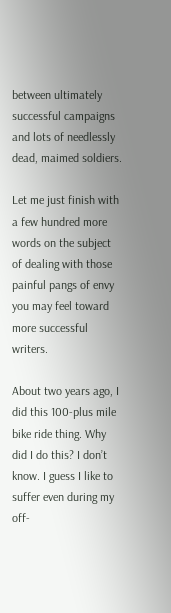between ultimately successful campaigns and lots of needlessly dead, maimed soldiers.

Let me just finish with a few hundred more words on the subject of dealing with those painful pangs of envy you may feel toward more successful writers.

About two years ago, I did this 100-plus mile bike ride thing. Why did I do this? I don’t know. I guess I like to suffer even during my off-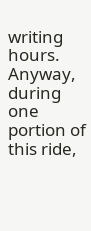writing hours. Anyway, during one portion of this ride,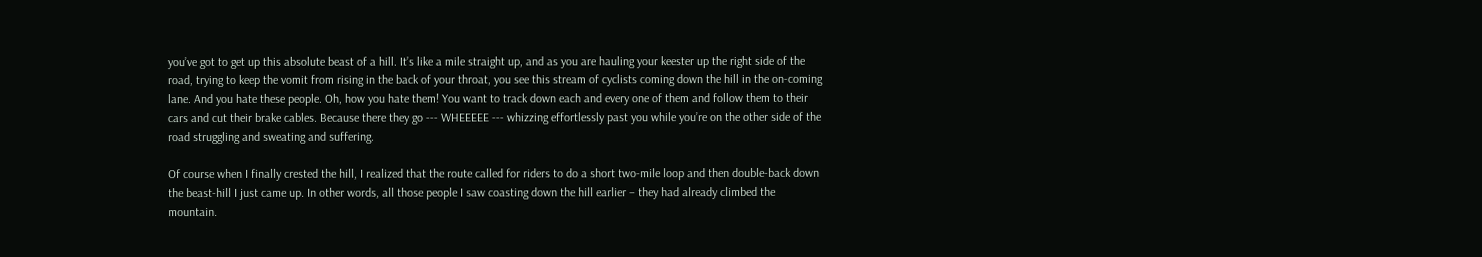you’ve got to get up this absolute beast of a hill. It’s like a mile straight up, and as you are hauling your keester up the right side of the road, trying to keep the vomit from rising in the back of your throat, you see this stream of cyclists coming down the hill in the on-coming lane. And you hate these people. Oh, how you hate them! You want to track down each and every one of them and follow them to their cars and cut their brake cables. Because there they go --- WHEEEEE --- whizzing effortlessly past you while you’re on the other side of the road struggling and sweating and suffering.

Of course when I finally crested the hill, I realized that the route called for riders to do a short two-mile loop and then double-back down the beast-hill I just came up. In other words, all those people I saw coasting down the hill earlier – they had already climbed the mountain.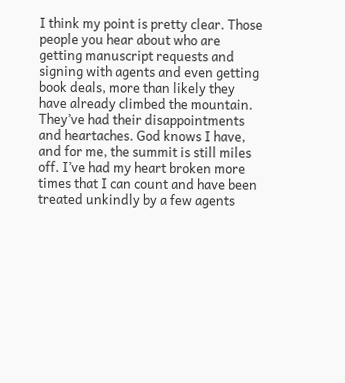I think my point is pretty clear. Those people you hear about who are getting manuscript requests and signing with agents and even getting book deals, more than likely they have already climbed the mountain. They’ve had their disappointments and heartaches. God knows I have, and for me, the summit is still miles off. I’ve had my heart broken more times that I can count and have been treated unkindly by a few agents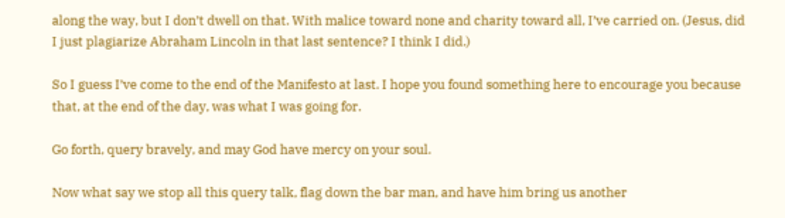along the way, but I don’t dwell on that. With malice toward none and charity toward all, I’ve carried on. (Jesus, did I just plagiarize Abraham Lincoln in that last sentence? I think I did.)

So I guess I’ve come to the end of the Manifesto at last. I hope you found something here to encourage you because that, at the end of the day, was what I was going for.

Go forth, query bravely, and may God have mercy on your soul.

Now what say we stop all this query talk, flag down the bar man, and have him bring us another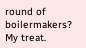round of boilermakers? My treat.